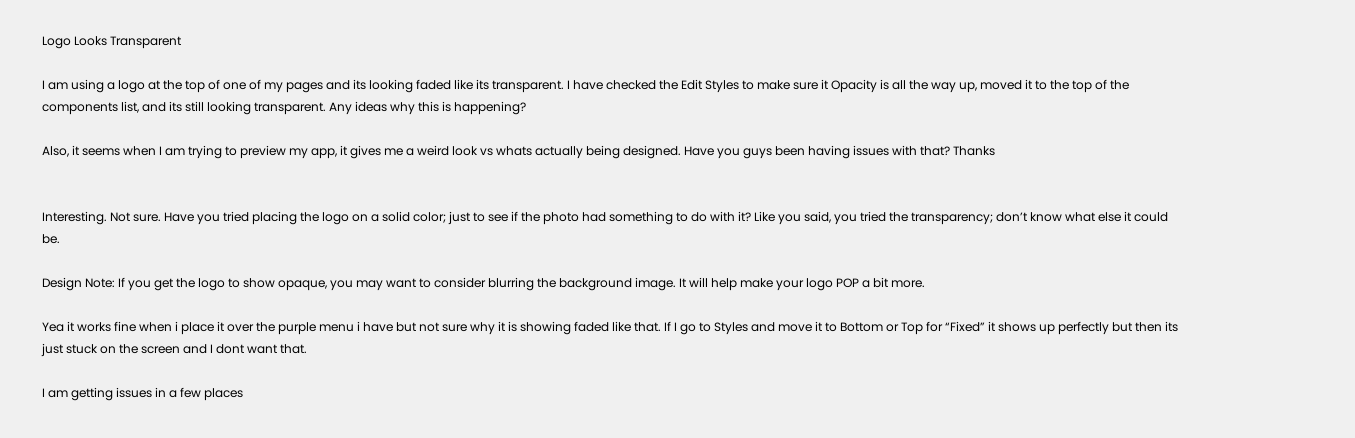Logo Looks Transparent

I am using a logo at the top of one of my pages and its looking faded like its transparent. I have checked the Edit Styles to make sure it Opacity is all the way up, moved it to the top of the components list, and its still looking transparent. Any ideas why this is happening?

Also, it seems when I am trying to preview my app, it gives me a weird look vs whats actually being designed. Have you guys been having issues with that? Thanks


Interesting. Not sure. Have you tried placing the logo on a solid color; just to see if the photo had something to do with it? Like you said, you tried the transparency; don’t know what else it could be.

Design Note: If you get the logo to show opaque, you may want to consider blurring the background image. It will help make your logo POP a bit more.

Yea it works fine when i place it over the purple menu i have but not sure why it is showing faded like that. If I go to Styles and move it to Bottom or Top for “Fixed” it shows up perfectly but then its just stuck on the screen and I dont want that.

I am getting issues in a few places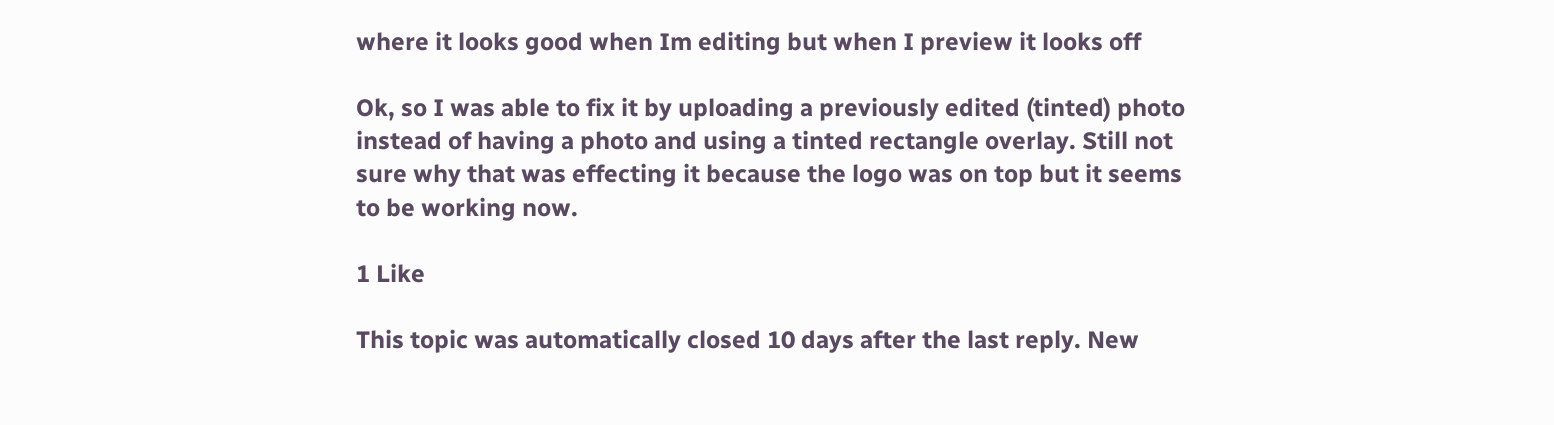where it looks good when Im editing but when I preview it looks off

Ok, so I was able to fix it by uploading a previously edited (tinted) photo instead of having a photo and using a tinted rectangle overlay. Still not sure why that was effecting it because the logo was on top but it seems to be working now.

1 Like

This topic was automatically closed 10 days after the last reply. New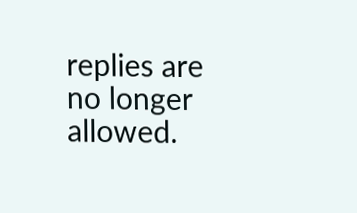replies are no longer allowed.